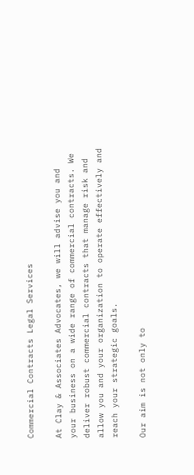Commercial Contracts Legal Services

At Clay & Associates Advocates, we will advise you and your business on a wide range of commercial contracts. We deliver robust commercial contracts that manage risk and allow you and your organization to operate effectively and reach your strategic goals.

Our aim is not only to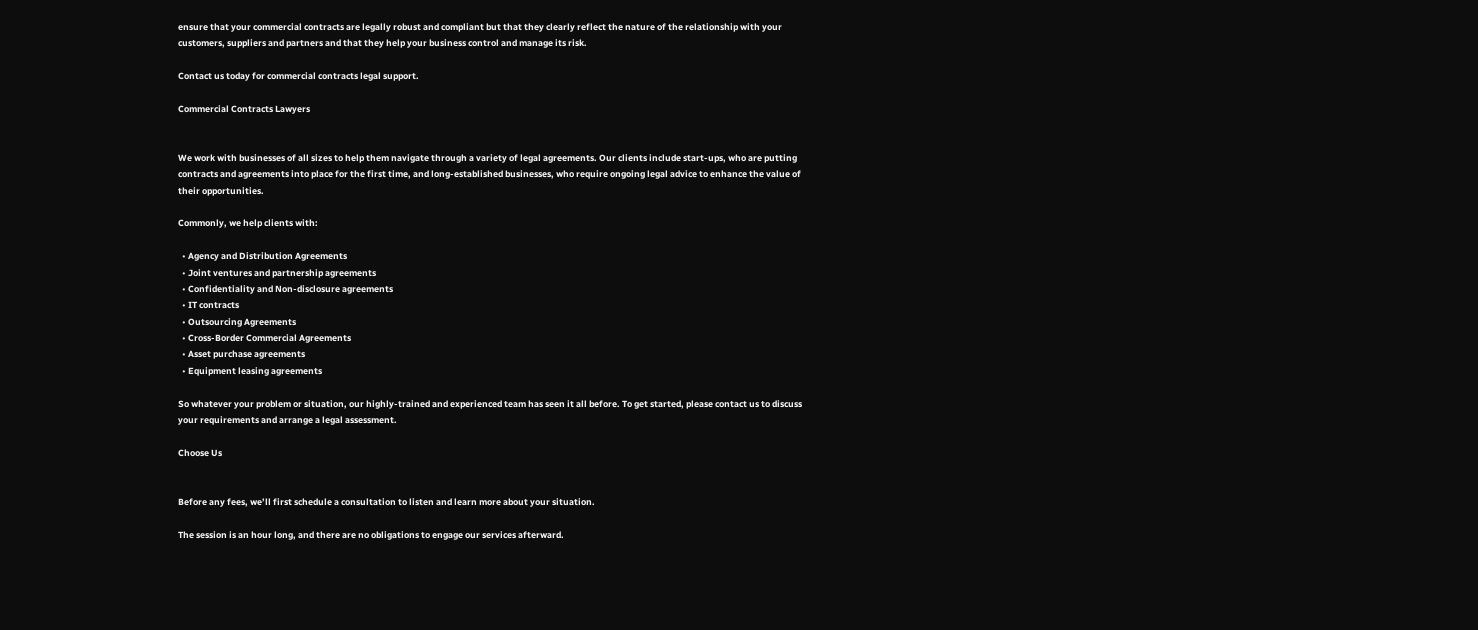ensure that your commercial contracts are legally robust and compliant but that they clearly reflect the nature of the relationship with your customers, suppliers and partners and that they help your business control and manage its risk.

Contact us today for commercial contracts legal support.

Commercial Contracts Lawyers


We work with businesses of all sizes to help them navigate through a variety of legal agreements. Our clients include start-ups, who are putting contracts and agreements into place for the first time, and long-established businesses, who require ongoing legal advice to enhance the value of their opportunities.

Commonly, we help clients with:

  • Agency and Distribution Agreements
  • Joint ventures and partnership agreements
  • Confidentiality and Non-disclosure agreements
  • IT contracts
  • Outsourcing Agreements
  • Cross-Border Commercial Agreements
  • Asset purchase agreements
  • Equipment leasing agreements

So whatever your problem or situation, our highly-trained and experienced team has seen it all before. To get started, please contact us to discuss your requirements and arrange a legal assessment.

Choose Us


Before any fees, we’ll first schedule a consultation to listen and learn more about your situation.

The session is an hour long, and there are no obligations to engage our services afterward.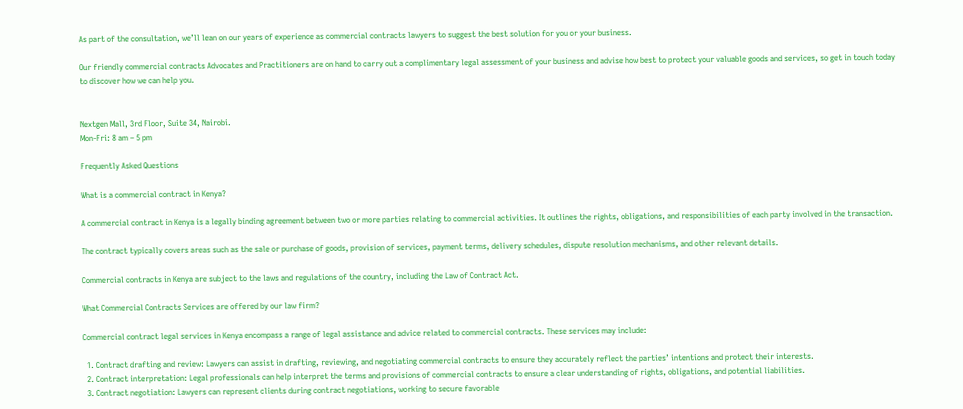As part of the consultation, we’ll lean on our years of experience as commercial contracts lawyers to suggest the best solution for you or your business.

Our friendly commercial contracts Advocates and Practitioners are on hand to carry out a complimentary legal assessment of your business and advise how best to protect your valuable goods and services, so get in touch today to discover how we can help you.


Nextgen Mall, 3rd Floor, Suite 34, Nairobi.
Mon-Fri: 8 am – 5 pm

Frequently Asked Questions

What is a commercial contract in Kenya?

A commercial contract in Kenya is a legally binding agreement between two or more parties relating to commercial activities. It outlines the rights, obligations, and responsibilities of each party involved in the transaction.

The contract typically covers areas such as the sale or purchase of goods, provision of services, payment terms, delivery schedules, dispute resolution mechanisms, and other relevant details.

Commercial contracts in Kenya are subject to the laws and regulations of the country, including the Law of Contract Act.

What Commercial Contracts Services are offered by our law firm?

Commercial contract legal services in Kenya encompass a range of legal assistance and advice related to commercial contracts. These services may include:

  1. Contract drafting and review: Lawyers can assist in drafting, reviewing, and negotiating commercial contracts to ensure they accurately reflect the parties’ intentions and protect their interests.
  2. Contract interpretation: Legal professionals can help interpret the terms and provisions of commercial contracts to ensure a clear understanding of rights, obligations, and potential liabilities.
  3. Contract negotiation: Lawyers can represent clients during contract negotiations, working to secure favorable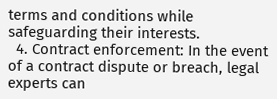terms and conditions while safeguarding their interests.
  4. Contract enforcement: In the event of a contract dispute or breach, legal experts can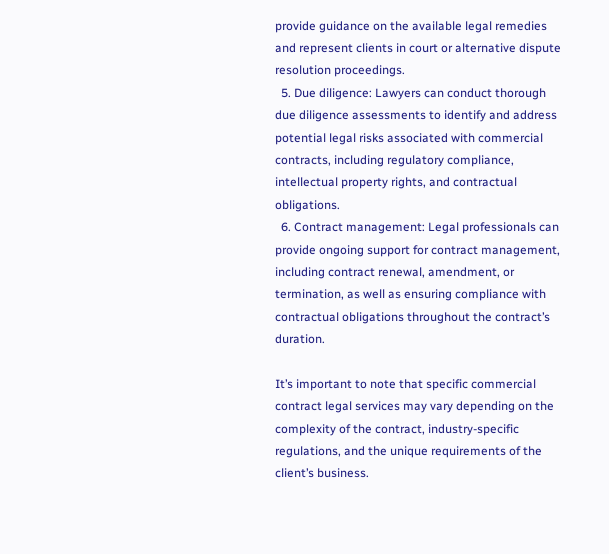provide guidance on the available legal remedies and represent clients in court or alternative dispute resolution proceedings.
  5. Due diligence: Lawyers can conduct thorough due diligence assessments to identify and address potential legal risks associated with commercial contracts, including regulatory compliance, intellectual property rights, and contractual obligations.
  6. Contract management: Legal professionals can provide ongoing support for contract management, including contract renewal, amendment, or termination, as well as ensuring compliance with contractual obligations throughout the contract’s duration.

It’s important to note that specific commercial contract legal services may vary depending on the complexity of the contract, industry-specific regulations, and the unique requirements of the client’s business.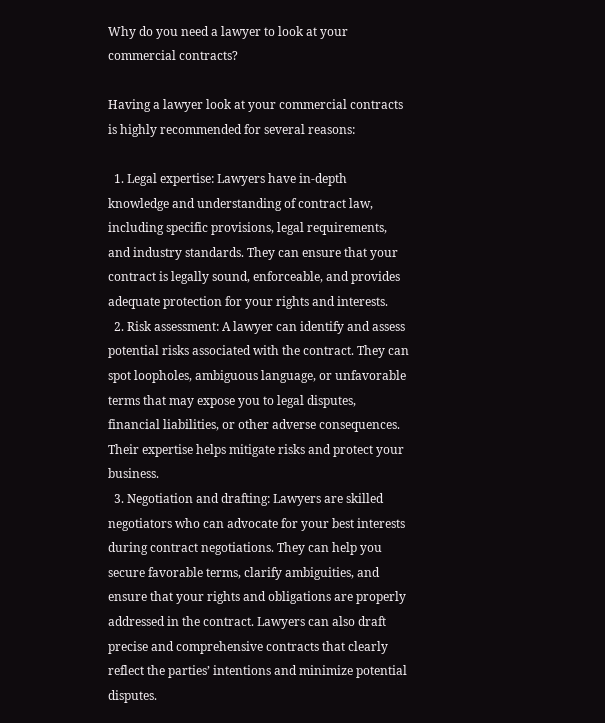Why do you need a lawyer to look at your commercial contracts?

Having a lawyer look at your commercial contracts is highly recommended for several reasons:

  1. Legal expertise: Lawyers have in-depth knowledge and understanding of contract law, including specific provisions, legal requirements, and industry standards. They can ensure that your contract is legally sound, enforceable, and provides adequate protection for your rights and interests.
  2. Risk assessment: A lawyer can identify and assess potential risks associated with the contract. They can spot loopholes, ambiguous language, or unfavorable terms that may expose you to legal disputes, financial liabilities, or other adverse consequences. Their expertise helps mitigate risks and protect your business.
  3. Negotiation and drafting: Lawyers are skilled negotiators who can advocate for your best interests during contract negotiations. They can help you secure favorable terms, clarify ambiguities, and ensure that your rights and obligations are properly addressed in the contract. Lawyers can also draft precise and comprehensive contracts that clearly reflect the parties’ intentions and minimize potential disputes.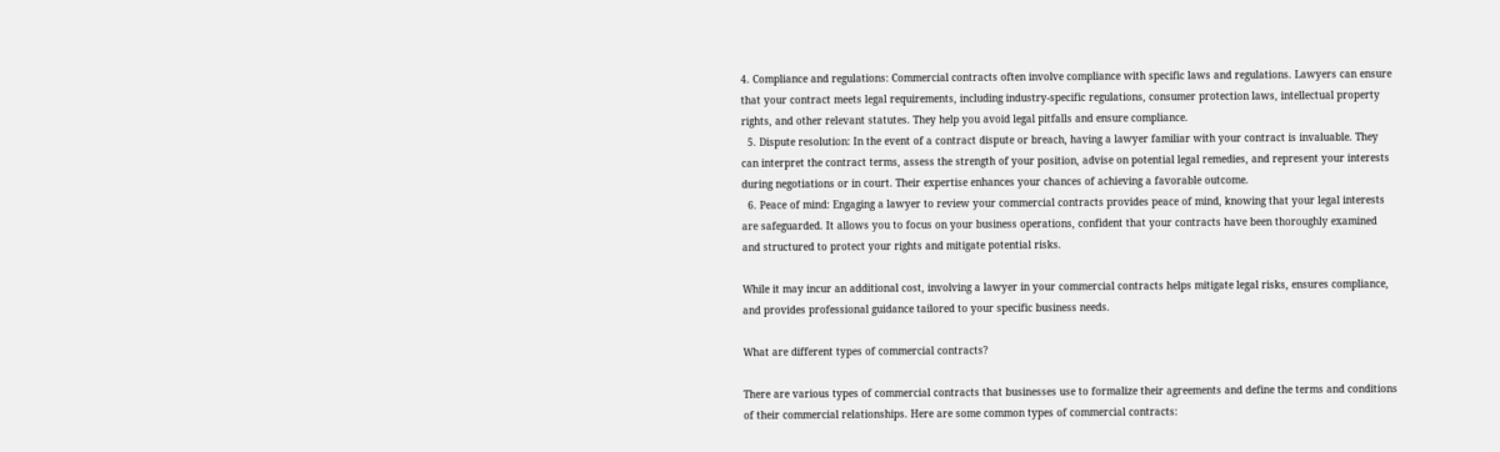4. Compliance and regulations: Commercial contracts often involve compliance with specific laws and regulations. Lawyers can ensure that your contract meets legal requirements, including industry-specific regulations, consumer protection laws, intellectual property rights, and other relevant statutes. They help you avoid legal pitfalls and ensure compliance.
  5. Dispute resolution: In the event of a contract dispute or breach, having a lawyer familiar with your contract is invaluable. They can interpret the contract terms, assess the strength of your position, advise on potential legal remedies, and represent your interests during negotiations or in court. Their expertise enhances your chances of achieving a favorable outcome.
  6. Peace of mind: Engaging a lawyer to review your commercial contracts provides peace of mind, knowing that your legal interests are safeguarded. It allows you to focus on your business operations, confident that your contracts have been thoroughly examined and structured to protect your rights and mitigate potential risks.

While it may incur an additional cost, involving a lawyer in your commercial contracts helps mitigate legal risks, ensures compliance, and provides professional guidance tailored to your specific business needs.

What are different types of commercial contracts?

There are various types of commercial contracts that businesses use to formalize their agreements and define the terms and conditions of their commercial relationships. Here are some common types of commercial contracts: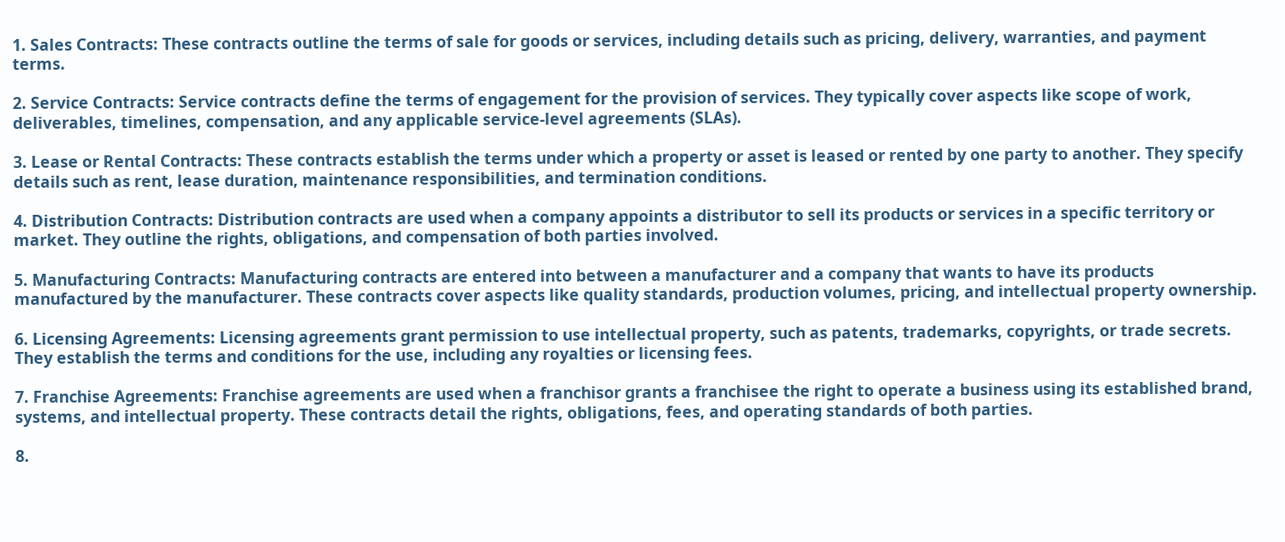1. Sales Contracts: These contracts outline the terms of sale for goods or services, including details such as pricing, delivery, warranties, and payment terms.

2. Service Contracts: Service contracts define the terms of engagement for the provision of services. They typically cover aspects like scope of work, deliverables, timelines, compensation, and any applicable service-level agreements (SLAs).

3. Lease or Rental Contracts: These contracts establish the terms under which a property or asset is leased or rented by one party to another. They specify details such as rent, lease duration, maintenance responsibilities, and termination conditions.

4. Distribution Contracts: Distribution contracts are used when a company appoints a distributor to sell its products or services in a specific territory or market. They outline the rights, obligations, and compensation of both parties involved.

5. Manufacturing Contracts: Manufacturing contracts are entered into between a manufacturer and a company that wants to have its products manufactured by the manufacturer. These contracts cover aspects like quality standards, production volumes, pricing, and intellectual property ownership.

6. Licensing Agreements: Licensing agreements grant permission to use intellectual property, such as patents, trademarks, copyrights, or trade secrets. They establish the terms and conditions for the use, including any royalties or licensing fees.

7. Franchise Agreements: Franchise agreements are used when a franchisor grants a franchisee the right to operate a business using its established brand, systems, and intellectual property. These contracts detail the rights, obligations, fees, and operating standards of both parties.

8.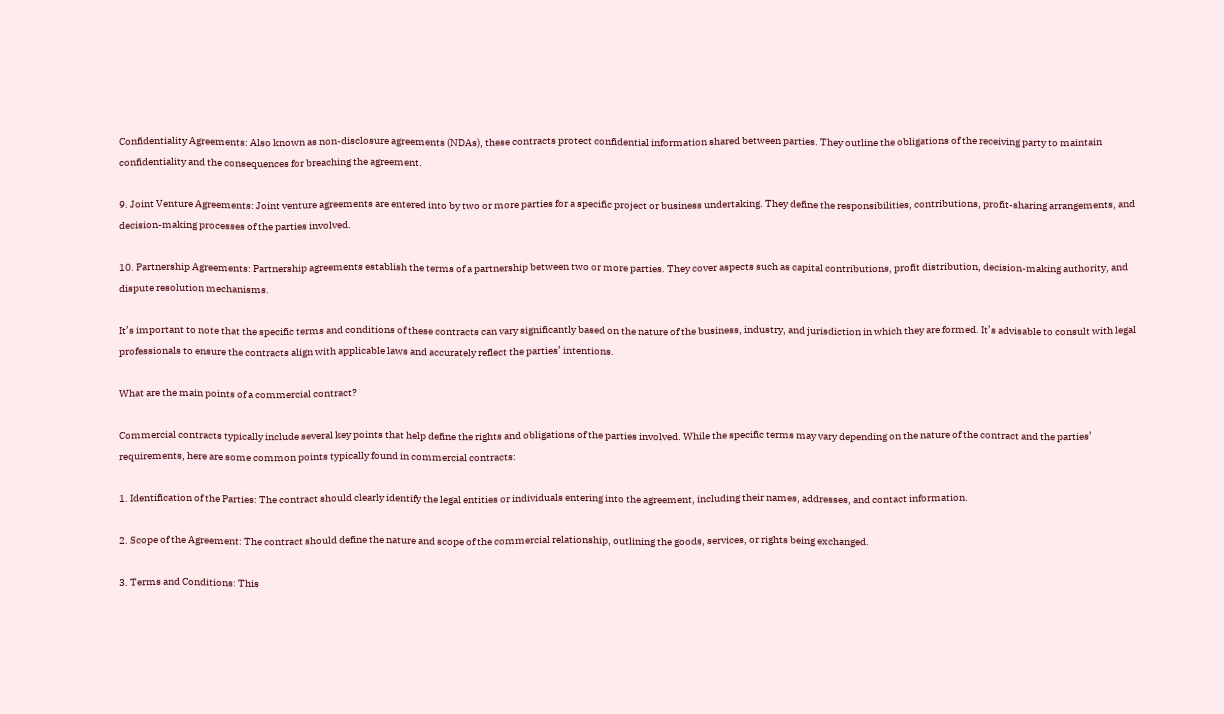Confidentiality Agreements: Also known as non-disclosure agreements (NDAs), these contracts protect confidential information shared between parties. They outline the obligations of the receiving party to maintain confidentiality and the consequences for breaching the agreement.

9. Joint Venture Agreements: Joint venture agreements are entered into by two or more parties for a specific project or business undertaking. They define the responsibilities, contributions, profit-sharing arrangements, and decision-making processes of the parties involved.

10. Partnership Agreements: Partnership agreements establish the terms of a partnership between two or more parties. They cover aspects such as capital contributions, profit distribution, decision-making authority, and dispute resolution mechanisms.

It’s important to note that the specific terms and conditions of these contracts can vary significantly based on the nature of the business, industry, and jurisdiction in which they are formed. It’s advisable to consult with legal professionals to ensure the contracts align with applicable laws and accurately reflect the parties’ intentions.

What are the main points of a commercial contract?

Commercial contracts typically include several key points that help define the rights and obligations of the parties involved. While the specific terms may vary depending on the nature of the contract and the parties’ requirements, here are some common points typically found in commercial contracts:

1. Identification of the Parties: The contract should clearly identify the legal entities or individuals entering into the agreement, including their names, addresses, and contact information.

2. Scope of the Agreement: The contract should define the nature and scope of the commercial relationship, outlining the goods, services, or rights being exchanged.

3. Terms and Conditions: This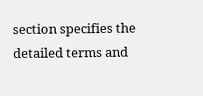section specifies the detailed terms and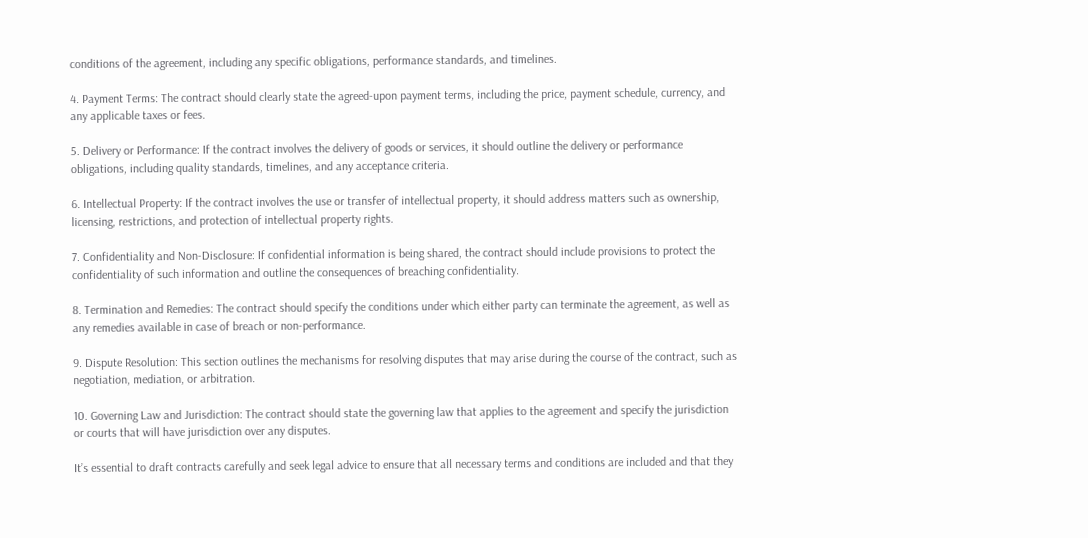conditions of the agreement, including any specific obligations, performance standards, and timelines.

4. Payment Terms: The contract should clearly state the agreed-upon payment terms, including the price, payment schedule, currency, and any applicable taxes or fees.

5. Delivery or Performance: If the contract involves the delivery of goods or services, it should outline the delivery or performance obligations, including quality standards, timelines, and any acceptance criteria.

6. Intellectual Property: If the contract involves the use or transfer of intellectual property, it should address matters such as ownership, licensing, restrictions, and protection of intellectual property rights.

7. Confidentiality and Non-Disclosure: If confidential information is being shared, the contract should include provisions to protect the confidentiality of such information and outline the consequences of breaching confidentiality.

8. Termination and Remedies: The contract should specify the conditions under which either party can terminate the agreement, as well as any remedies available in case of breach or non-performance.

9. Dispute Resolution: This section outlines the mechanisms for resolving disputes that may arise during the course of the contract, such as negotiation, mediation, or arbitration.

10. Governing Law and Jurisdiction: The contract should state the governing law that applies to the agreement and specify the jurisdiction or courts that will have jurisdiction over any disputes.

It’s essential to draft contracts carefully and seek legal advice to ensure that all necessary terms and conditions are included and that they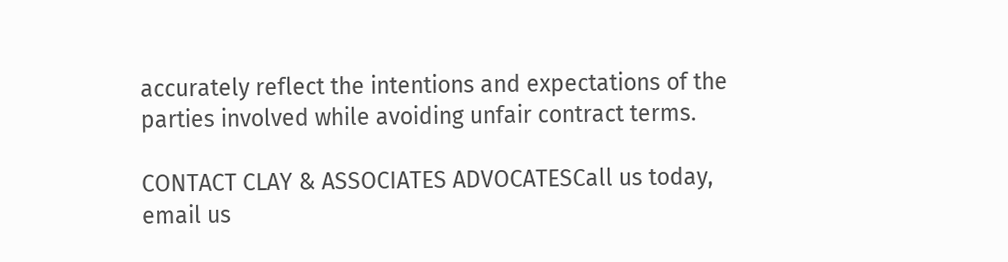accurately reflect the intentions and expectations of the parties involved while avoiding unfair contract terms.

CONTACT CLAY & ASSOCIATES ADVOCATESCall us today, email us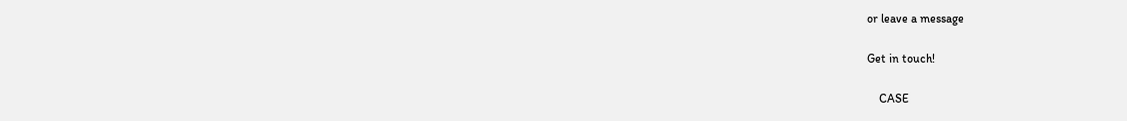or leave a message

Get in touch!

    CASE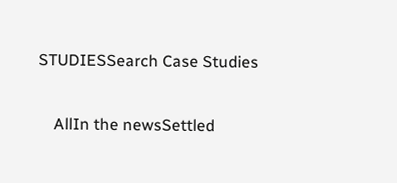STUDIESSearch Case Studies

    AllIn the newsSettled